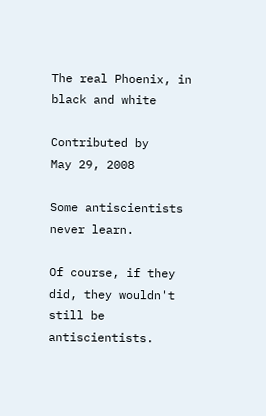The real Phoenix, in black and white

Contributed by
May 29, 2008

Some antiscientists never learn.

Of course, if they did, they wouldn't still be antiscientists.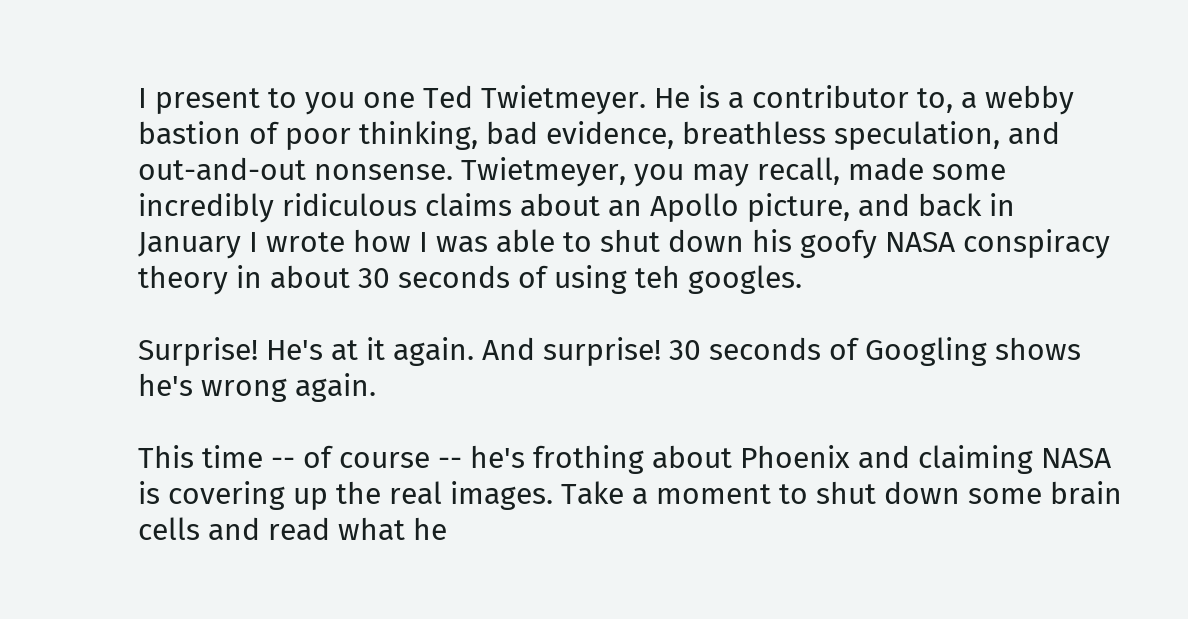I present to you one Ted Twietmeyer. He is a contributor to, a webby bastion of poor thinking, bad evidence, breathless speculation, and out-and-out nonsense. Twietmeyer, you may recall, made some incredibly ridiculous claims about an Apollo picture, and back in January I wrote how I was able to shut down his goofy NASA conspiracy theory in about 30 seconds of using teh googles.

Surprise! He's at it again. And surprise! 30 seconds of Googling shows he's wrong again.

This time -- of course -- he's frothing about Phoenix and claiming NASA is covering up the real images. Take a moment to shut down some brain cells and read what he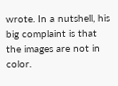wrote. In a nutshell, his big complaint is that the images are not in color.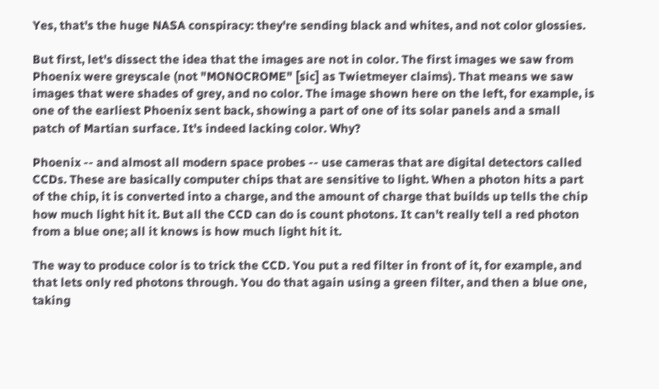Yes, that's the huge NASA conspiracy: they're sending black and whites, and not color glossies.

But first, let's dissect the idea that the images are not in color. The first images we saw from Phoenix were greyscale (not "MONOCROME" [sic] as Twietmeyer claims). That means we saw images that were shades of grey, and no color. The image shown here on the left, for example, is one of the earliest Phoenix sent back, showing a part of one of its solar panels and a small patch of Martian surface. It's indeed lacking color. Why?

Phoenix -- and almost all modern space probes -- use cameras that are digital detectors called CCDs. These are basically computer chips that are sensitive to light. When a photon hits a part of the chip, it is converted into a charge, and the amount of charge that builds up tells the chip how much light hit it. But all the CCD can do is count photons. It can't really tell a red photon from a blue one; all it knows is how much light hit it.

The way to produce color is to trick the CCD. You put a red filter in front of it, for example, and that lets only red photons through. You do that again using a green filter, and then a blue one, taking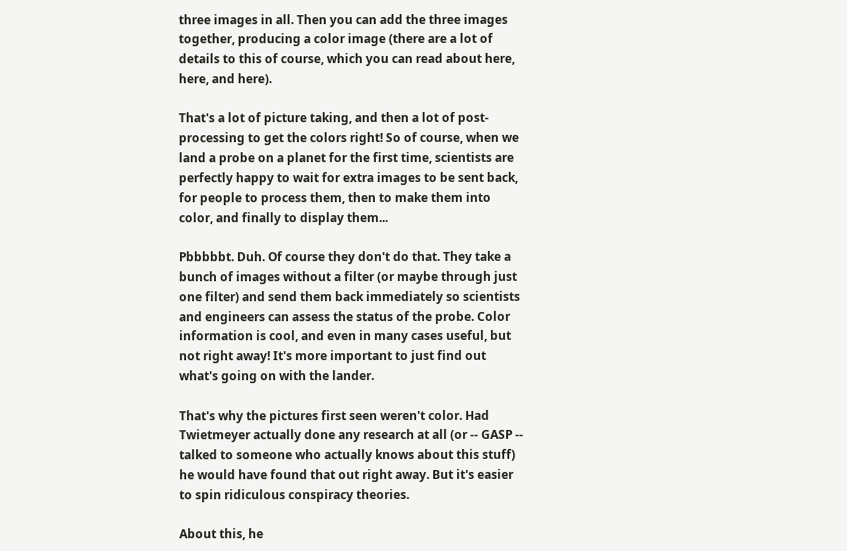three images in all. Then you can add the three images together, producing a color image (there are a lot of details to this of course, which you can read about here, here, and here).

That's a lot of picture taking, and then a lot of post-processing to get the colors right! So of course, when we land a probe on a planet for the first time, scientists are perfectly happy to wait for extra images to be sent back, for people to process them, then to make them into color, and finally to display them...

Pbbbbbt. Duh. Of course they don't do that. They take a bunch of images without a filter (or maybe through just one filter) and send them back immediately so scientists and engineers can assess the status of the probe. Color information is cool, and even in many cases useful, but not right away! It's more important to just find out what's going on with the lander.

That's why the pictures first seen weren't color. Had Twietmeyer actually done any research at all (or -- GASP -- talked to someone who actually knows about this stuff) he would have found that out right away. But it's easier to spin ridiculous conspiracy theories.

About this, he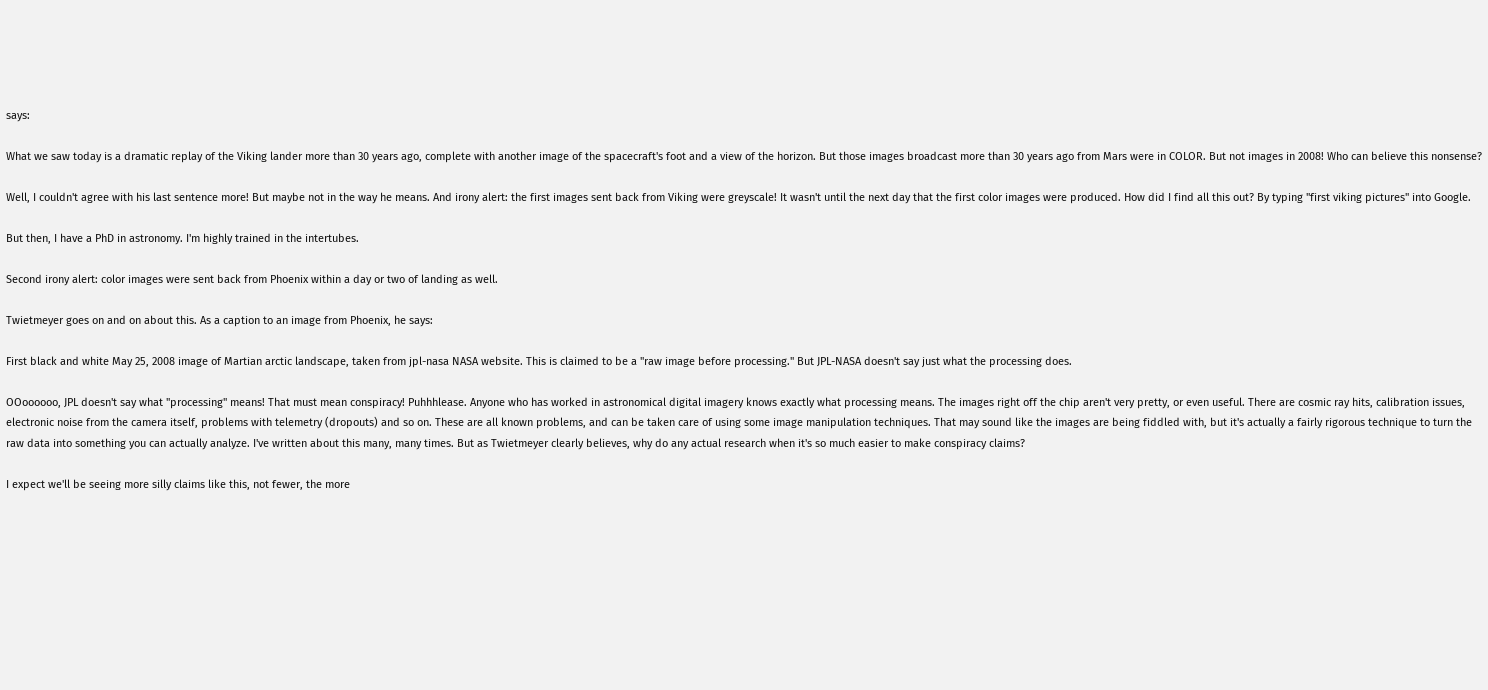says:

What we saw today is a dramatic replay of the Viking lander more than 30 years ago, complete with another image of the spacecraft's foot and a view of the horizon. But those images broadcast more than 30 years ago from Mars were in COLOR. But not images in 2008! Who can believe this nonsense?

Well, I couldn't agree with his last sentence more! But maybe not in the way he means. And irony alert: the first images sent back from Viking were greyscale! It wasn't until the next day that the first color images were produced. How did I find all this out? By typing "first viking pictures" into Google.

But then, I have a PhD in astronomy. I'm highly trained in the intertubes.

Second irony alert: color images were sent back from Phoenix within a day or two of landing as well.

Twietmeyer goes on and on about this. As a caption to an image from Phoenix, he says:

First black and white May 25, 2008 image of Martian arctic landscape, taken from jpl-nasa NASA website. This is claimed to be a "raw image before processing." But JPL-NASA doesn't say just what the processing does.

OOoooooo, JPL doesn't say what "processing" means! That must mean conspiracy! Puhhhlease. Anyone who has worked in astronomical digital imagery knows exactly what processing means. The images right off the chip aren't very pretty, or even useful. There are cosmic ray hits, calibration issues, electronic noise from the camera itself, problems with telemetry (dropouts) and so on. These are all known problems, and can be taken care of using some image manipulation techniques. That may sound like the images are being fiddled with, but it's actually a fairly rigorous technique to turn the raw data into something you can actually analyze. I've written about this many, many times. But as Twietmeyer clearly believes, why do any actual research when it's so much easier to make conspiracy claims?

I expect we'll be seeing more silly claims like this, not fewer, the more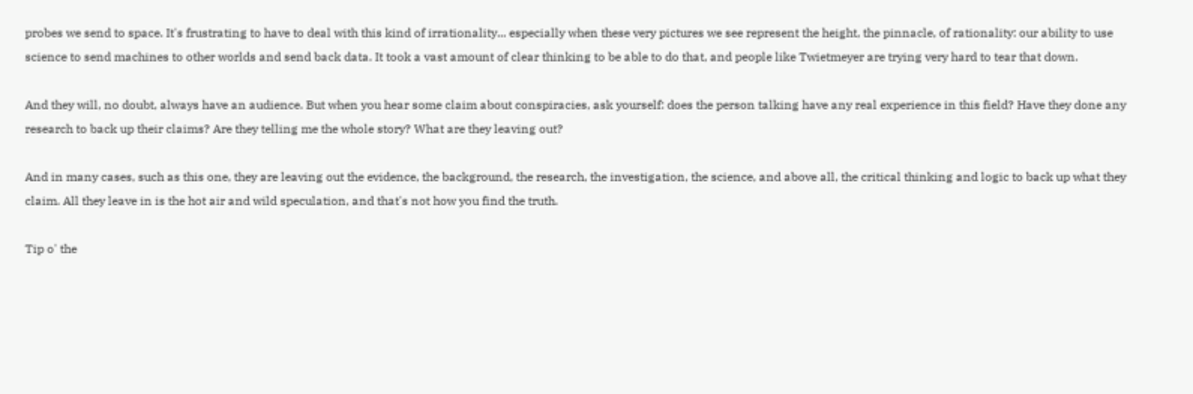probes we send to space. It's frustrating to have to deal with this kind of irrationality... especially when these very pictures we see represent the height, the pinnacle, of rationality: our ability to use science to send machines to other worlds and send back data. It took a vast amount of clear thinking to be able to do that, and people like Twietmeyer are trying very hard to tear that down.

And they will, no doubt, always have an audience. But when you hear some claim about conspiracies, ask yourself: does the person talking have any real experience in this field? Have they done any research to back up their claims? Are they telling me the whole story? What are they leaving out?

And in many cases, such as this one, they are leaving out the evidence, the background, the research, the investigation, the science, and above all, the critical thinking and logic to back up what they claim. All they leave in is the hot air and wild speculation, and that's not how you find the truth.

Tip o' the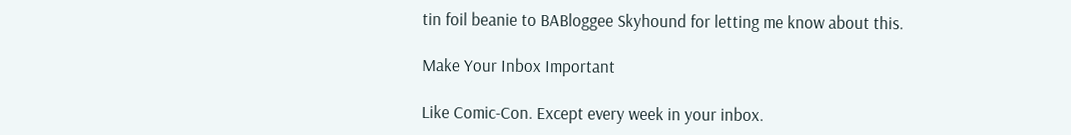tin foil beanie to BABloggee Skyhound for letting me know about this.

Make Your Inbox Important

Like Comic-Con. Except every week in your inbox.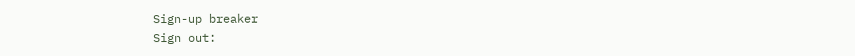Sign-up breaker
Sign out: